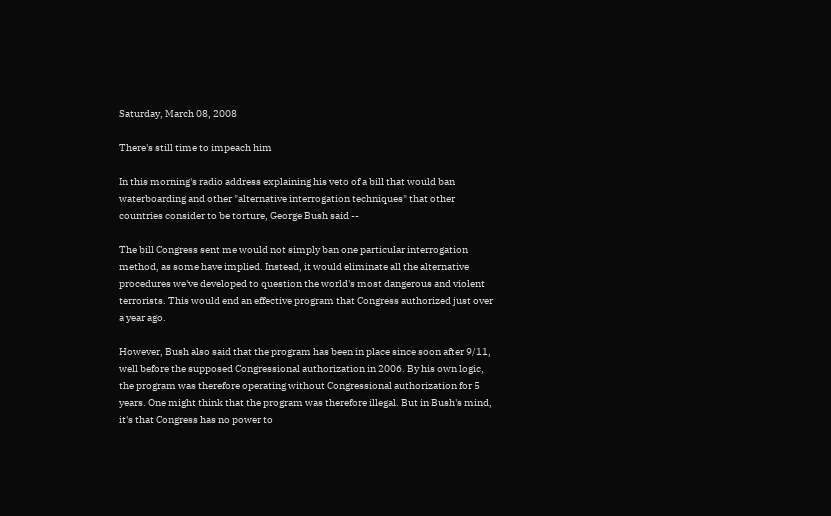Saturday, March 08, 2008

There's still time to impeach him

In this morning's radio address explaining his veto of a bill that would ban waterboarding and other "alternative interrogation techniques" that other countries consider to be torture, George Bush said --

The bill Congress sent me would not simply ban one particular interrogation method, as some have implied. Instead, it would eliminate all the alternative procedures we've developed to question the world's most dangerous and violent terrorists. This would end an effective program that Congress authorized just over a year ago.

However, Bush also said that the program has been in place since soon after 9/11, well before the supposed Congressional authorization in 2006. By his own logic, the program was therefore operating without Congressional authorization for 5 years. One might think that the program was therefore illegal. But in Bush's mind, it's that Congress has no power to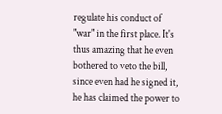regulate his conduct of "war" in the first place. It's thus amazing that he even bothered to veto the bill, since even had he signed it, he has claimed the power to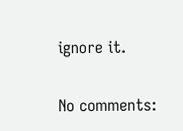ignore it.

No comments: